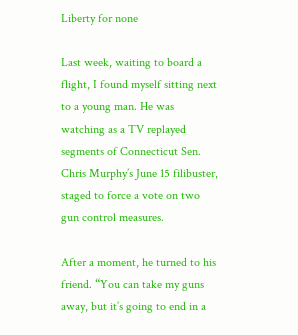Liberty for none

Last week, waiting to board a flight, I found myself sitting next to a young man. He was watching as a TV replayed segments of Connecticut Sen. Chris Murphy’s June 15 filibuster, staged to force a vote on two gun control measures.

After a moment, he turned to his friend. “You can take my guns away, but it’s going to end in a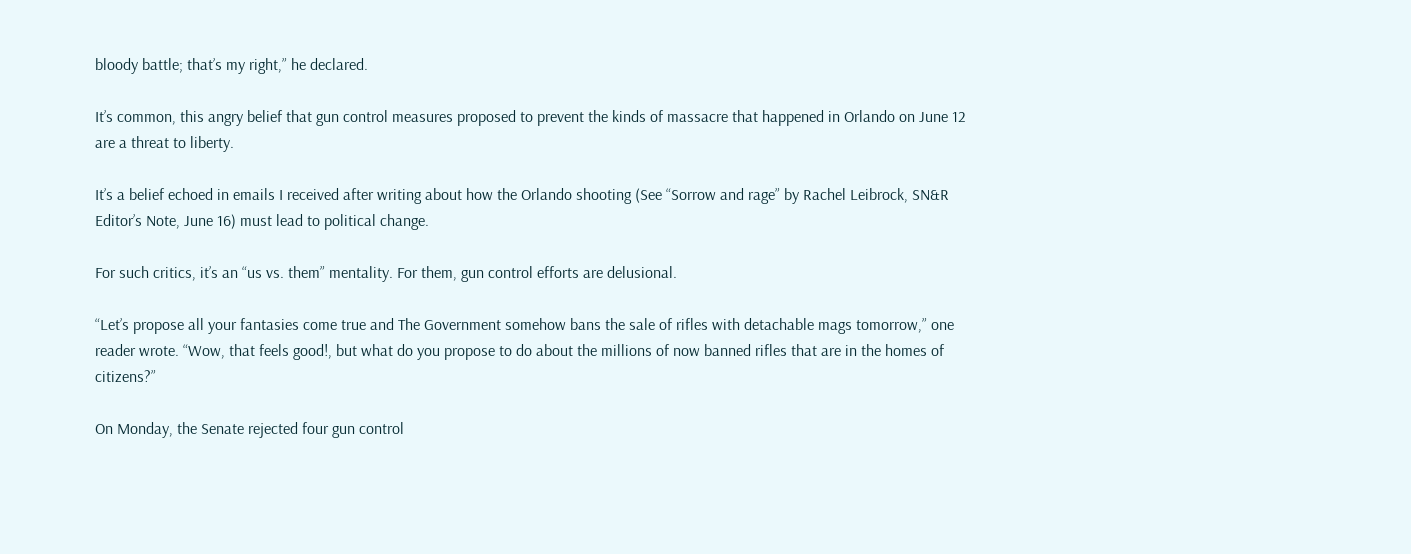bloody battle; that’s my right,” he declared.

It’s common, this angry belief that gun control measures proposed to prevent the kinds of massacre that happened in Orlando on June 12 are a threat to liberty.

It’s a belief echoed in emails I received after writing about how the Orlando shooting (See “Sorrow and rage” by Rachel Leibrock, SN&R Editor’s Note, June 16) must lead to political change.

For such critics, it’s an “us vs. them” mentality. For them, gun control efforts are delusional.

“Let’s propose all your fantasies come true and The Government somehow bans the sale of rifles with detachable mags tomorrow,” one reader wrote. “Wow, that feels good!, but what do you propose to do about the millions of now banned rifles that are in the homes of citizens?”

On Monday, the Senate rejected four gun control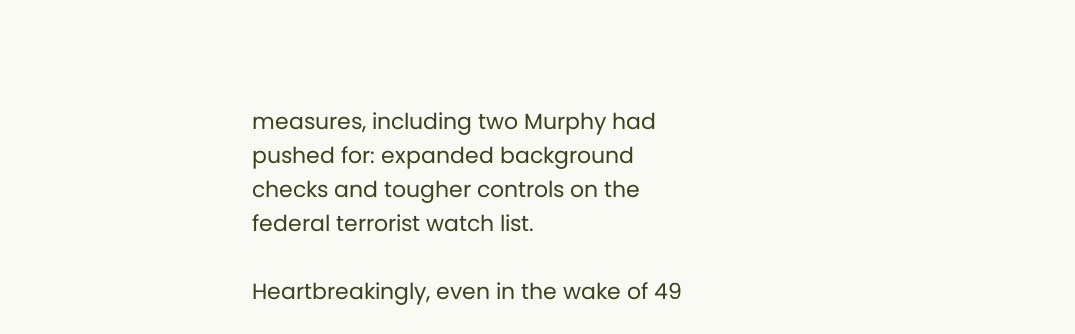measures, including two Murphy had pushed for: expanded background checks and tougher controls on the federal terrorist watch list.

Heartbreakingly, even in the wake of 49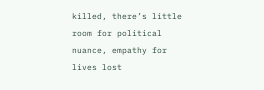killed, there’s little room for political nuance, empathy for lives lost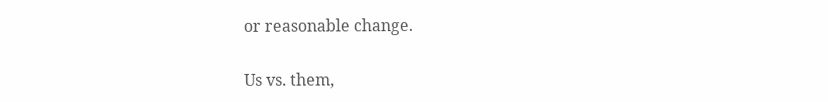or reasonable change.

Us vs. them,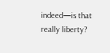indeed—is that really liberty?